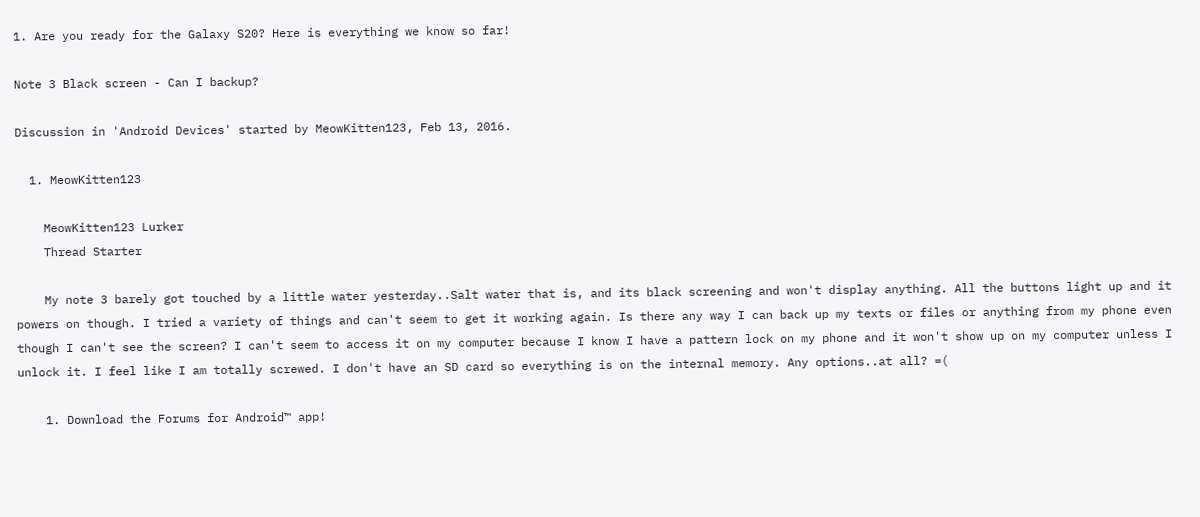1. Are you ready for the Galaxy S20? Here is everything we know so far!

Note 3 Black screen - Can I backup?

Discussion in 'Android Devices' started by MeowKitten123, Feb 13, 2016.

  1. MeowKitten123

    MeowKitten123 Lurker
    Thread Starter

    My note 3 barely got touched by a little water yesterday..Salt water that is, and its black screening and won't display anything. All the buttons light up and it powers on though. I tried a variety of things and can't seem to get it working again. Is there any way I can back up my texts or files or anything from my phone even though I can't see the screen? I can't seem to access it on my computer because I know I have a pattern lock on my phone and it won't show up on my computer unless I unlock it. I feel like I am totally screwed. I don't have an SD card so everything is on the internal memory. Any options..at all? =(

    1. Download the Forums for Android™ app!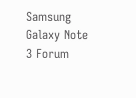Samsung Galaxy Note 3 Forum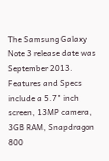The Samsung Galaxy Note 3 release date was September 2013. Features and Specs include a 5.7" inch screen, 13MP camera, 3GB RAM, Snapdragon 800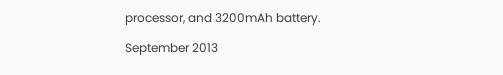processor, and 3200mAh battery.

September 2013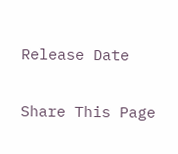Release Date

Share This Page